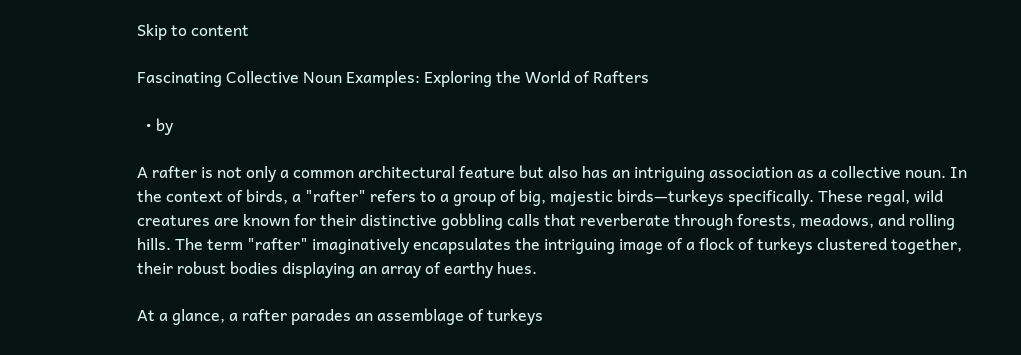Skip to content

Fascinating Collective Noun Examples: Exploring the World of Rafters

  • by

A rafter is not only a common architectural feature but also has an intriguing association as a collective noun. In the context of birds, a "rafter" refers to a group of big, majestic birds—turkeys specifically. These regal, wild creatures are known for their distinctive gobbling calls that reverberate through forests, meadows, and rolling hills. The term "rafter" imaginatively encapsulates the intriguing image of a flock of turkeys clustered together, their robust bodies displaying an array of earthy hues.

At a glance, a rafter parades an assemblage of turkeys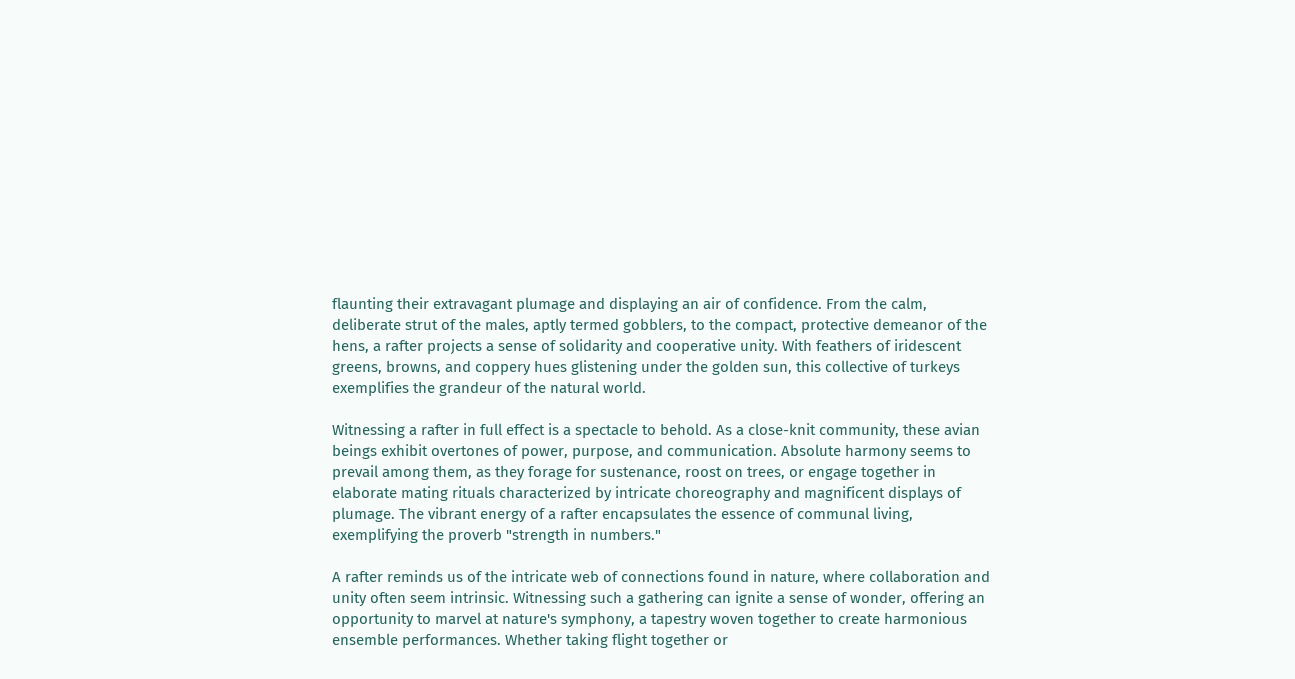flaunting their extravagant plumage and displaying an air of confidence. From the calm, deliberate strut of the males, aptly termed gobblers, to the compact, protective demeanor of the hens, a rafter projects a sense of solidarity and cooperative unity. With feathers of iridescent greens, browns, and coppery hues glistening under the golden sun, this collective of turkeys exemplifies the grandeur of the natural world.

Witnessing a rafter in full effect is a spectacle to behold. As a close-knit community, these avian beings exhibit overtones of power, purpose, and communication. Absolute harmony seems to prevail among them, as they forage for sustenance, roost on trees, or engage together in elaborate mating rituals characterized by intricate choreography and magnificent displays of plumage. The vibrant energy of a rafter encapsulates the essence of communal living, exemplifying the proverb "strength in numbers."

A rafter reminds us of the intricate web of connections found in nature, where collaboration and unity often seem intrinsic. Witnessing such a gathering can ignite a sense of wonder, offering an opportunity to marvel at nature's symphony, a tapestry woven together to create harmonious ensemble performances. Whether taking flight together or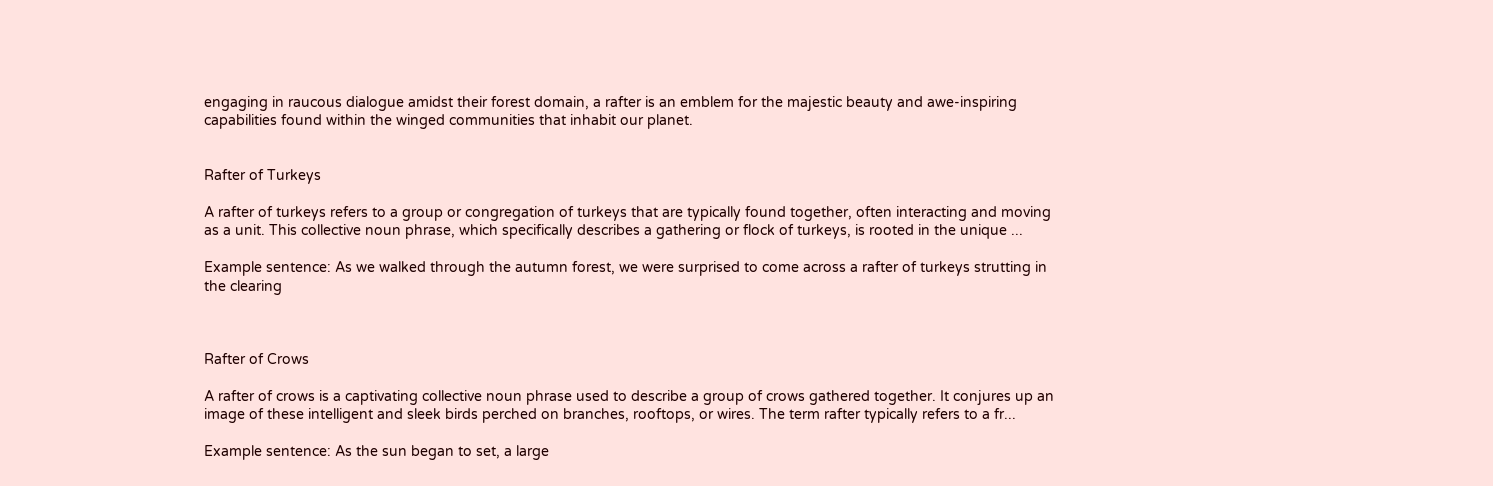engaging in raucous dialogue amidst their forest domain, a rafter is an emblem for the majestic beauty and awe-inspiring capabilities found within the winged communities that inhabit our planet.


Rafter of Turkeys

A rafter of turkeys refers to a group or congregation of turkeys that are typically found together, often interacting and moving as a unit. This collective noun phrase, which specifically describes a gathering or flock of turkeys, is rooted in the unique ...

Example sentence: As we walked through the autumn forest, we were surprised to come across a rafter of turkeys strutting in the clearing



Rafter of Crows

A rafter of crows is a captivating collective noun phrase used to describe a group of crows gathered together. It conjures up an image of these intelligent and sleek birds perched on branches, rooftops, or wires. The term rafter typically refers to a fr...

Example sentence: As the sun began to set, a large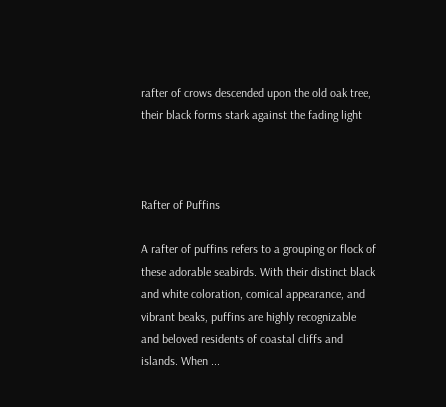rafter of crows descended upon the old oak tree, their black forms stark against the fading light



Rafter of Puffins

A rafter of puffins refers to a grouping or flock of these adorable seabirds. With their distinct black and white coloration, comical appearance, and vibrant beaks, puffins are highly recognizable and beloved residents of coastal cliffs and islands. When ...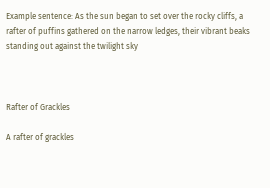Example sentence: As the sun began to set over the rocky cliffs, a rafter of puffins gathered on the narrow ledges, their vibrant beaks standing out against the twilight sky



Rafter of Grackles

A rafter of grackles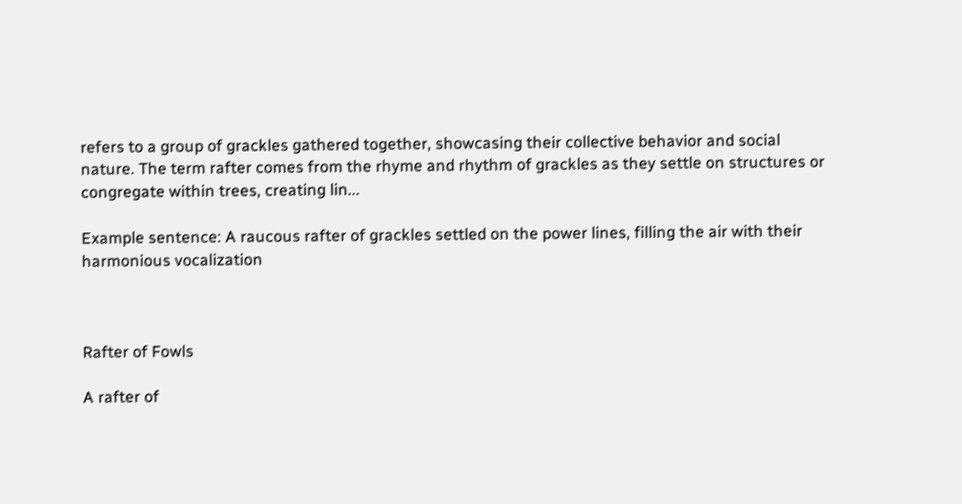refers to a group of grackles gathered together, showcasing their collective behavior and social nature. The term rafter comes from the rhyme and rhythm of grackles as they settle on structures or congregate within trees, creating lin...

Example sentence: A raucous rafter of grackles settled on the power lines, filling the air with their harmonious vocalization



Rafter of Fowls

A rafter of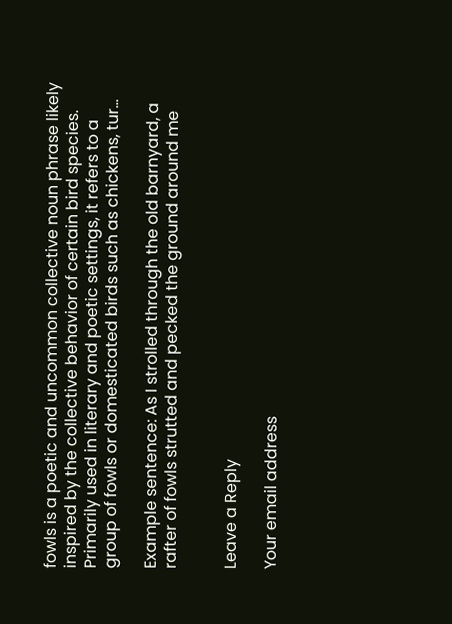fowls is a poetic and uncommon collective noun phrase likely inspired by the collective behavior of certain bird species. Primarily used in literary and poetic settings, it refers to a group of fowls or domesticated birds such as chickens, tur...

Example sentence: As I strolled through the old barnyard, a rafter of fowls strutted and pecked the ground around me


Leave a Reply

Your email address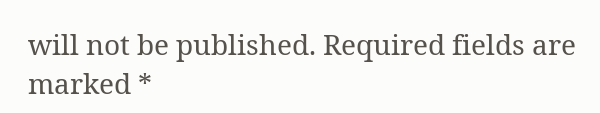will not be published. Required fields are marked *